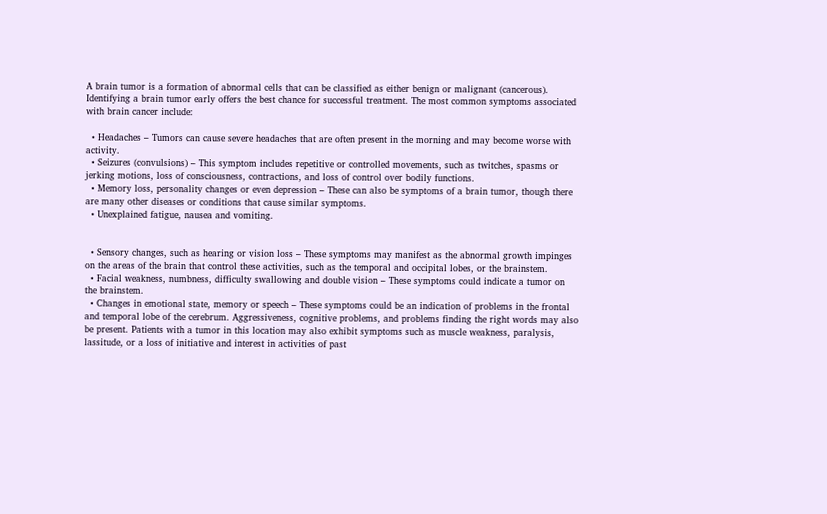A brain tumor is a formation of abnormal cells that can be classified as either benign or malignant (cancerous). Identifying a brain tumor early offers the best chance for successful treatment. The most common symptoms associated with brain cancer include:

  • Headaches – Tumors can cause severe headaches that are often present in the morning and may become worse with activity.
  • Seizures (convulsions) – This symptom includes repetitive or controlled movements, such as twitches, spasms or jerking motions, loss of consciousness, contractions, and loss of control over bodily functions.
  • Memory loss, personality changes or even depression – These can also be symptoms of a brain tumor, though there are many other diseases or conditions that cause similar symptoms.
  • Unexplained fatigue, nausea and vomiting.


  • Sensory changes, such as hearing or vision loss – These symptoms may manifest as the abnormal growth impinges on the areas of the brain that control these activities, such as the temporal and occipital lobes, or the brainstem.
  • Facial weakness, numbness, difficulty swallowing and double vision – These symptoms could indicate a tumor on the brainstem.
  • Changes in emotional state, memory or speech – These symptoms could be an indication of problems in the frontal and temporal lobe of the cerebrum. Aggressiveness, cognitive problems, and problems finding the right words may also be present. Patients with a tumor in this location may also exhibit symptoms such as muscle weakness, paralysis, lassitude, or a loss of initiative and interest in activities of past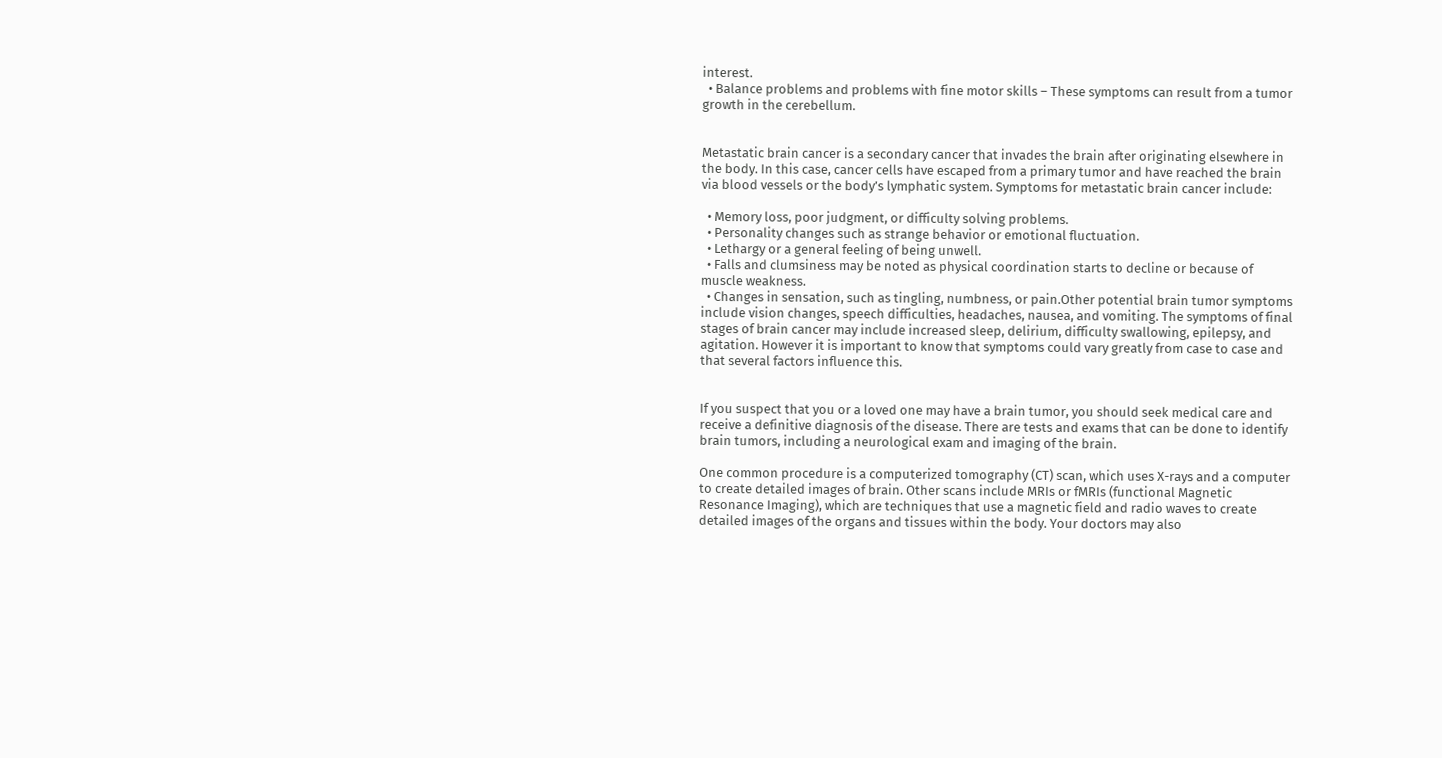interest.
  • Balance problems and problems with fine motor skills – These symptoms can result from a tumor growth in the cerebellum.


Metastatic brain cancer is a secondary cancer that invades the brain after originating elsewhere in the body. In this case, cancer cells have escaped from a primary tumor and have reached the brain via blood vessels or the body’s lymphatic system. Symptoms for metastatic brain cancer include:

  • Memory loss, poor judgment, or difficulty solving problems.
  • Personality changes such as strange behavior or emotional fluctuation.
  • Lethargy or a general feeling of being unwell.
  • Falls and clumsiness may be noted as physical coordination starts to decline or because of muscle weakness.
  • Changes in sensation, such as tingling, numbness, or pain.Other potential brain tumor symptoms include vision changes, speech difficulties, headaches, nausea, and vomiting. The symptoms of final stages of brain cancer may include increased sleep, delirium, difficulty swallowing, epilepsy, and agitation. However it is important to know that symptoms could vary greatly from case to case and that several factors influence this.


If you suspect that you or a loved one may have a brain tumor, you should seek medical care and receive a definitive diagnosis of the disease. There are tests and exams that can be done to identify brain tumors, including a neurological exam and imaging of the brain.

One common procedure is a computerized tomography (CT) scan, which uses X-rays and a computer to create detailed images of brain. Other scans include MRIs or fMRIs (functional Magnetic Resonance Imaging), which are techniques that use a magnetic field and radio waves to create detailed images of the organs and tissues within the body. Your doctors may also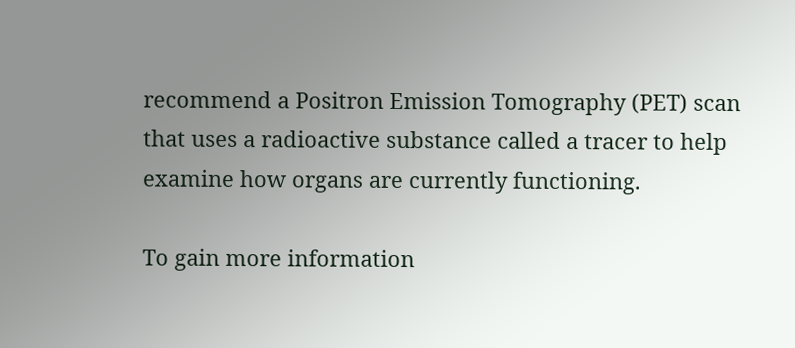recommend a Positron Emission Tomography (PET) scan that uses a radioactive substance called a tracer to help examine how organs are currently functioning.

To gain more information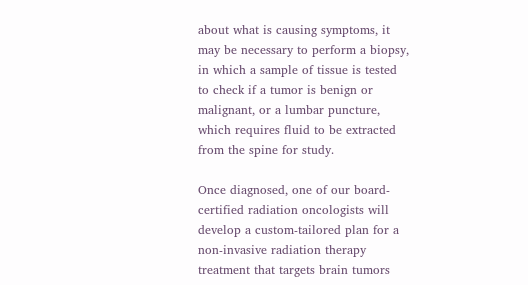about what is causing symptoms, it may be necessary to perform a biopsy, in which a sample of tissue is tested to check if a tumor is benign or malignant, or a lumbar puncture, which requires fluid to be extracted from the spine for study.

Once diagnosed, one of our board-certified radiation oncologists will develop a custom-tailored plan for a non-invasive radiation therapy treatment that targets brain tumors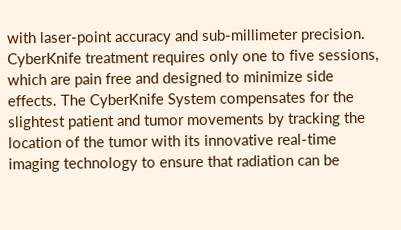with laser-point accuracy and sub-millimeter precision. CyberKnife treatment requires only one to five sessions, which are pain free and designed to minimize side effects. The CyberKnife System compensates for the slightest patient and tumor movements by tracking the location of the tumor with its innovative real-time imaging technology to ensure that radiation can be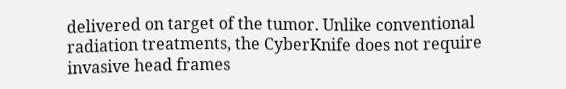delivered on target of the tumor. Unlike conventional radiation treatments, the CyberKnife does not require invasive head frames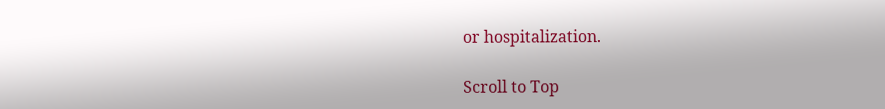or hospitalization.

Scroll to Top